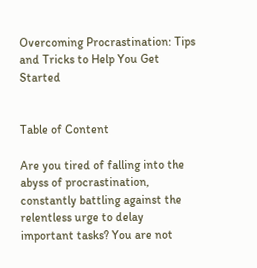Overcoming Procrastination: Tips and Tricks to Help You Get Started


Table of Content

Are you tired of falling into the abyss of procrastination, constantly battling against the relentless urge to delay important tasks? You are not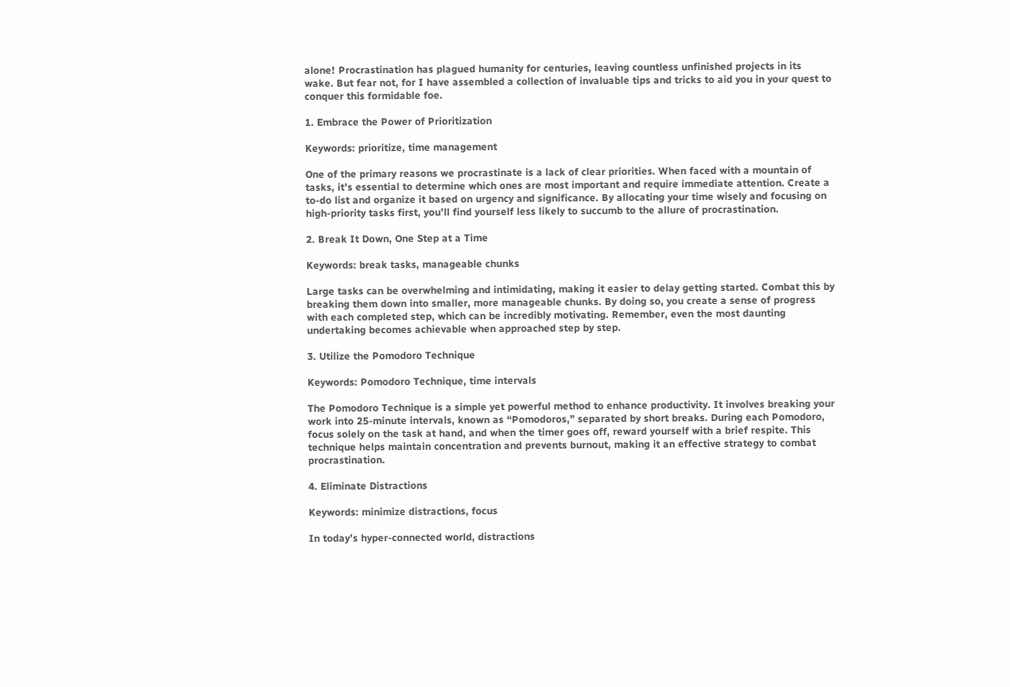alone! Procrastination has plagued humanity for centuries, leaving countless unfinished projects in its wake. But fear not, for I have assembled a collection of invaluable tips and tricks to aid you in your quest to conquer this formidable foe.

1. Embrace the Power of Prioritization

Keywords: prioritize, time management

One of the primary reasons we procrastinate is a lack of clear priorities. When faced with a mountain of tasks, it’s essential to determine which ones are most important and require immediate attention. Create a to-do list and organize it based on urgency and significance. By allocating your time wisely and focusing on high-priority tasks first, you’ll find yourself less likely to succumb to the allure of procrastination.

2. Break It Down, One Step at a Time

Keywords: break tasks, manageable chunks

Large tasks can be overwhelming and intimidating, making it easier to delay getting started. Combat this by breaking them down into smaller, more manageable chunks. By doing so, you create a sense of progress with each completed step, which can be incredibly motivating. Remember, even the most daunting undertaking becomes achievable when approached step by step.

3. Utilize the Pomodoro Technique

Keywords: Pomodoro Technique, time intervals

The Pomodoro Technique is a simple yet powerful method to enhance productivity. It involves breaking your work into 25-minute intervals, known as “Pomodoros,” separated by short breaks. During each Pomodoro, focus solely on the task at hand, and when the timer goes off, reward yourself with a brief respite. This technique helps maintain concentration and prevents burnout, making it an effective strategy to combat procrastination.

4. Eliminate Distractions

Keywords: minimize distractions, focus

In today’s hyper-connected world, distractions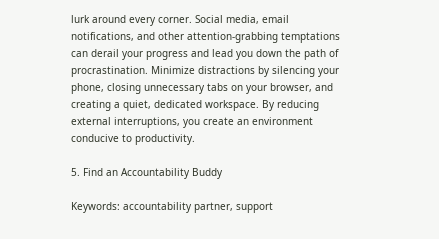lurk around every corner. Social media, email notifications, and other attention-grabbing temptations can derail your progress and lead you down the path of procrastination. Minimize distractions by silencing your phone, closing unnecessary tabs on your browser, and creating a quiet, dedicated workspace. By reducing external interruptions, you create an environment conducive to productivity.

5. Find an Accountability Buddy

Keywords: accountability partner, support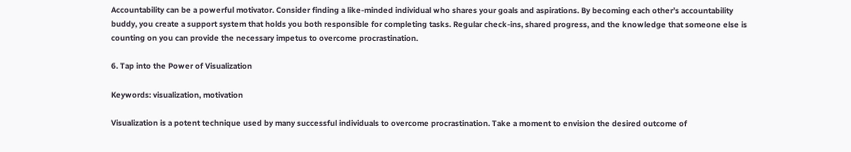Accountability can be a powerful motivator. Consider finding a like-minded individual who shares your goals and aspirations. By becoming each other’s accountability buddy, you create a support system that holds you both responsible for completing tasks. Regular check-ins, shared progress, and the knowledge that someone else is counting on you can provide the necessary impetus to overcome procrastination.

6. Tap into the Power of Visualization

Keywords: visualization, motivation

Visualization is a potent technique used by many successful individuals to overcome procrastination. Take a moment to envision the desired outcome of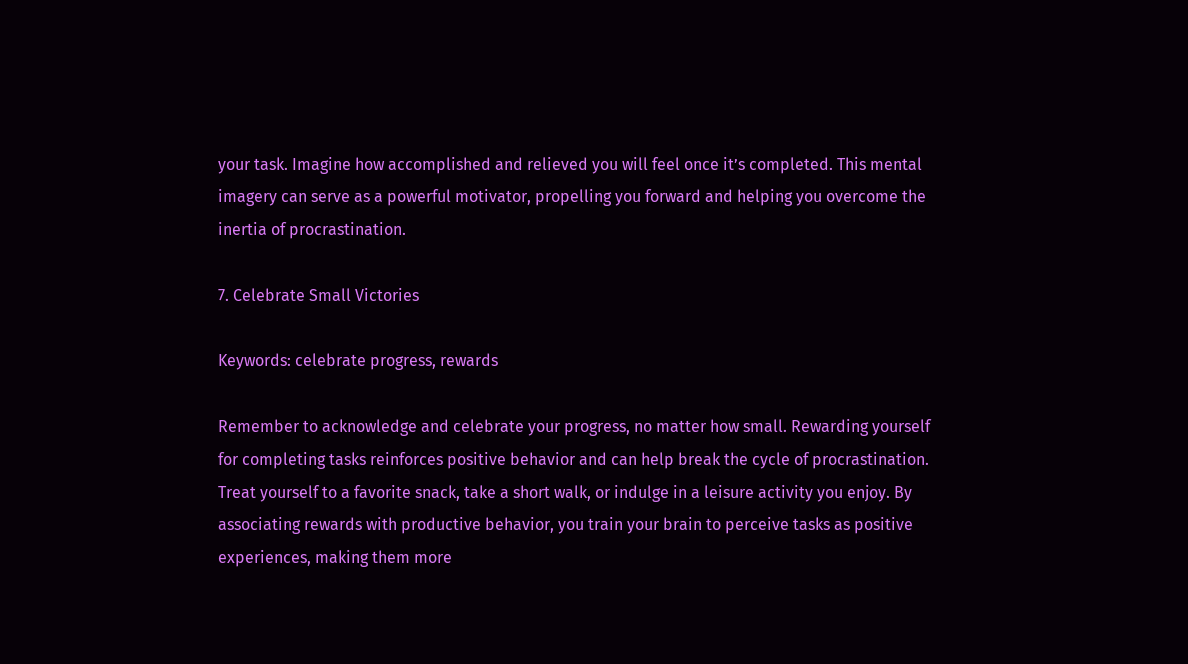your task. Imagine how accomplished and relieved you will feel once it’s completed. This mental imagery can serve as a powerful motivator, propelling you forward and helping you overcome the inertia of procrastination.

7. Celebrate Small Victories

Keywords: celebrate progress, rewards

Remember to acknowledge and celebrate your progress, no matter how small. Rewarding yourself for completing tasks reinforces positive behavior and can help break the cycle of procrastination. Treat yourself to a favorite snack, take a short walk, or indulge in a leisure activity you enjoy. By associating rewards with productive behavior, you train your brain to perceive tasks as positive experiences, making them more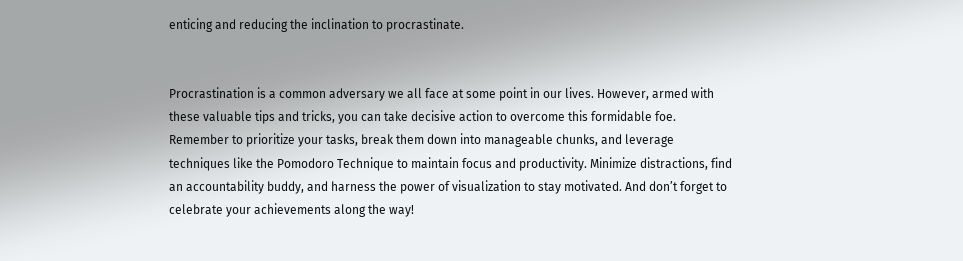enticing and reducing the inclination to procrastinate.


Procrastination is a common adversary we all face at some point in our lives. However, armed with these valuable tips and tricks, you can take decisive action to overcome this formidable foe. Remember to prioritize your tasks, break them down into manageable chunks, and leverage techniques like the Pomodoro Technique to maintain focus and productivity. Minimize distractions, find an accountability buddy, and harness the power of visualization to stay motivated. And don’t forget to celebrate your achievements along the way!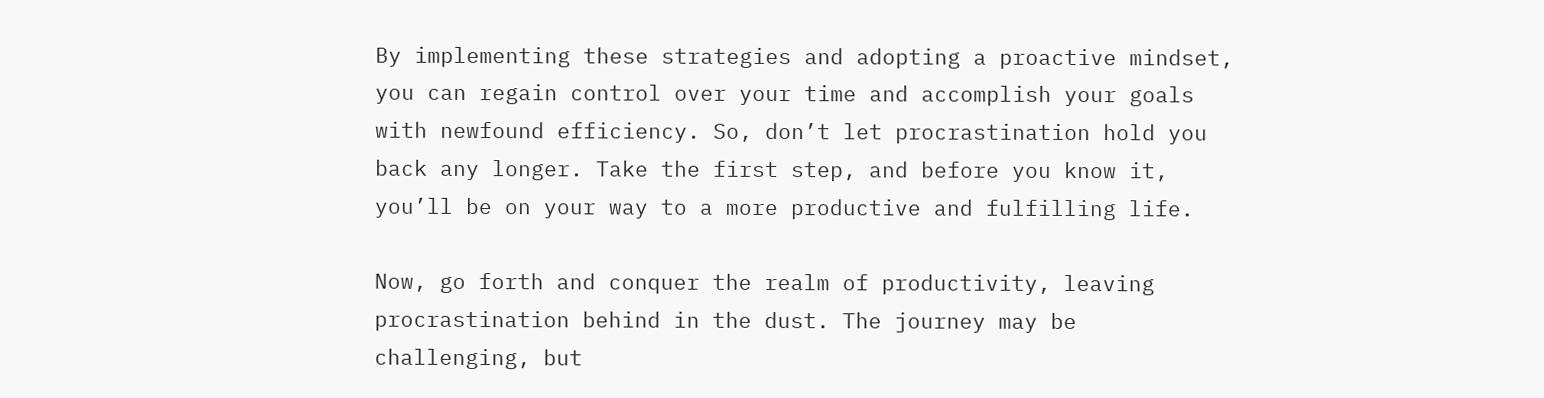By implementing these strategies and adopting a proactive mindset, you can regain control over your time and accomplish your goals with newfound efficiency. So, don’t let procrastination hold you back any longer. Take the first step, and before you know it, you’ll be on your way to a more productive and fulfilling life.

Now, go forth and conquer the realm of productivity, leaving procrastination behind in the dust. The journey may be challenging, but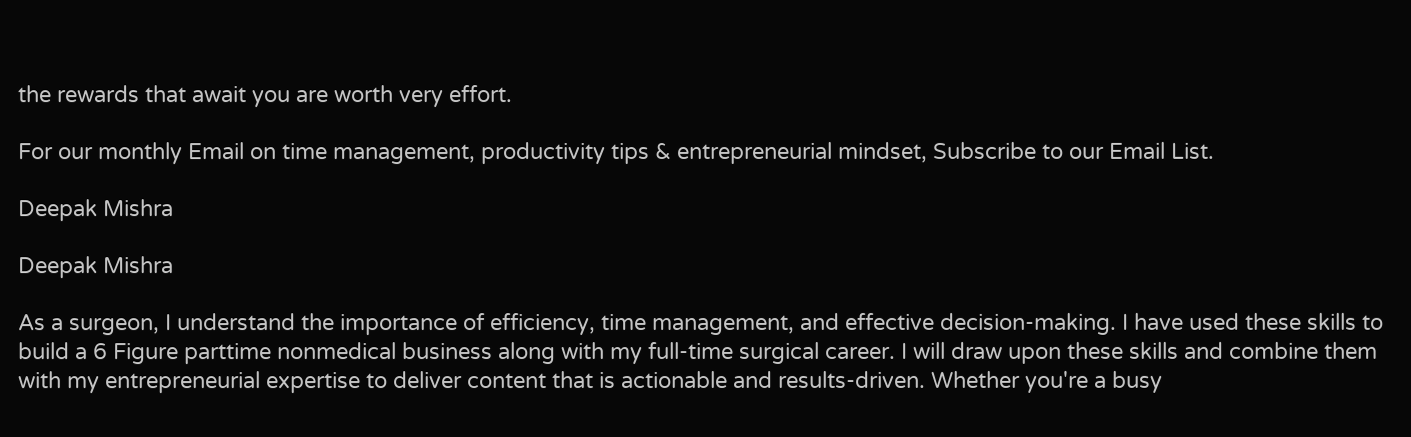the rewards that await you are worth very effort.

For our monthly Email on time management, productivity tips & entrepreneurial mindset, Subscribe to our Email List.

Deepak Mishra

Deepak Mishra

As a surgeon, I understand the importance of efficiency, time management, and effective decision-making. I have used these skills to build a 6 Figure parttime nonmedical business along with my full-time surgical career. I will draw upon these skills and combine them with my entrepreneurial expertise to deliver content that is actionable and results-driven. Whether you're a busy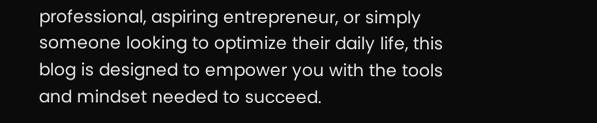professional, aspiring entrepreneur, or simply someone looking to optimize their daily life, this blog is designed to empower you with the tools and mindset needed to succeed.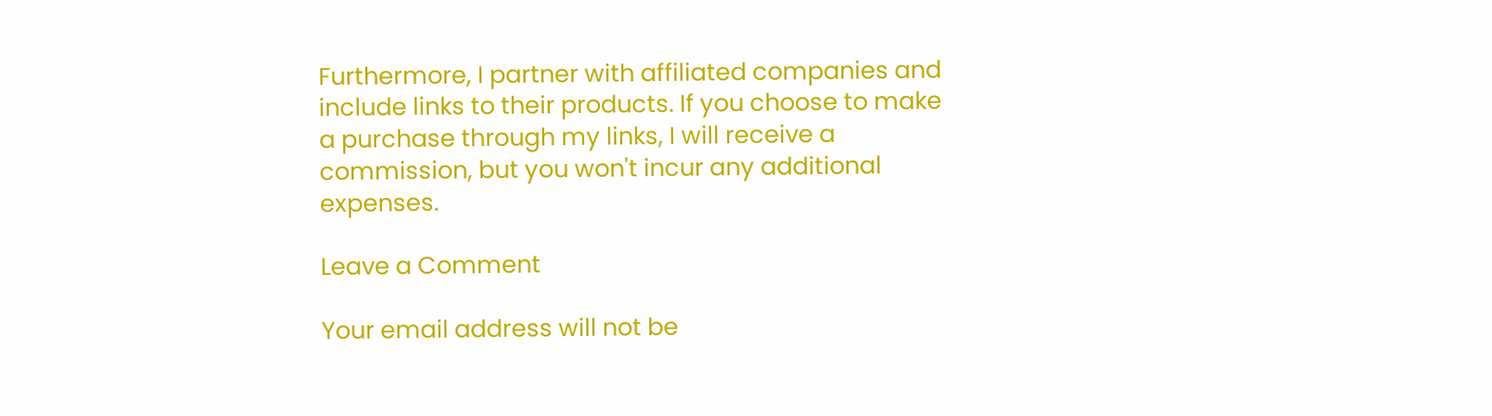Furthermore, I partner with affiliated companies and include links to their products. If you choose to make a purchase through my links, I will receive a commission, but you won't incur any additional expenses.

Leave a Comment

Your email address will not be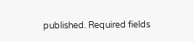published. Required fields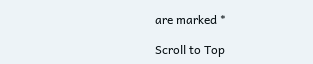are marked *

Scroll to Top